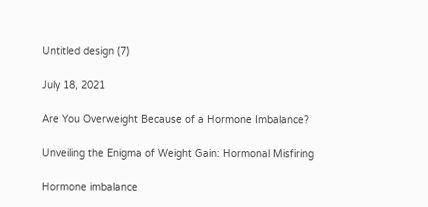Untitled design (7)

July 18, 2021

Are You Overweight Because of a Hormone Imbalance?

Unveiling the Enigma of Weight Gain: Hormonal Misfiring

Hormone imbalance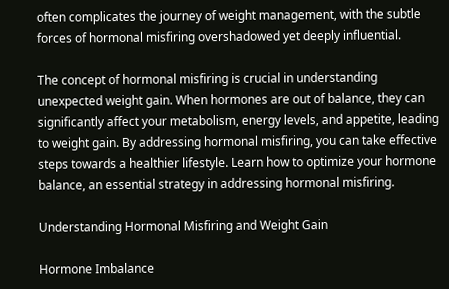often complicates the journey of weight management, with the subtle forces of hormonal misfiring overshadowed yet deeply influential.

The concept of hormonal misfiring is crucial in understanding unexpected weight gain. When hormones are out of balance, they can significantly affect your metabolism, energy levels, and appetite, leading to weight gain. By addressing hormonal misfiring, you can take effective steps towards a healthier lifestyle. Learn how to optimize your hormone balance, an essential strategy in addressing hormonal misfiring.

Understanding Hormonal Misfiring and Weight Gain

Hormone Imbalance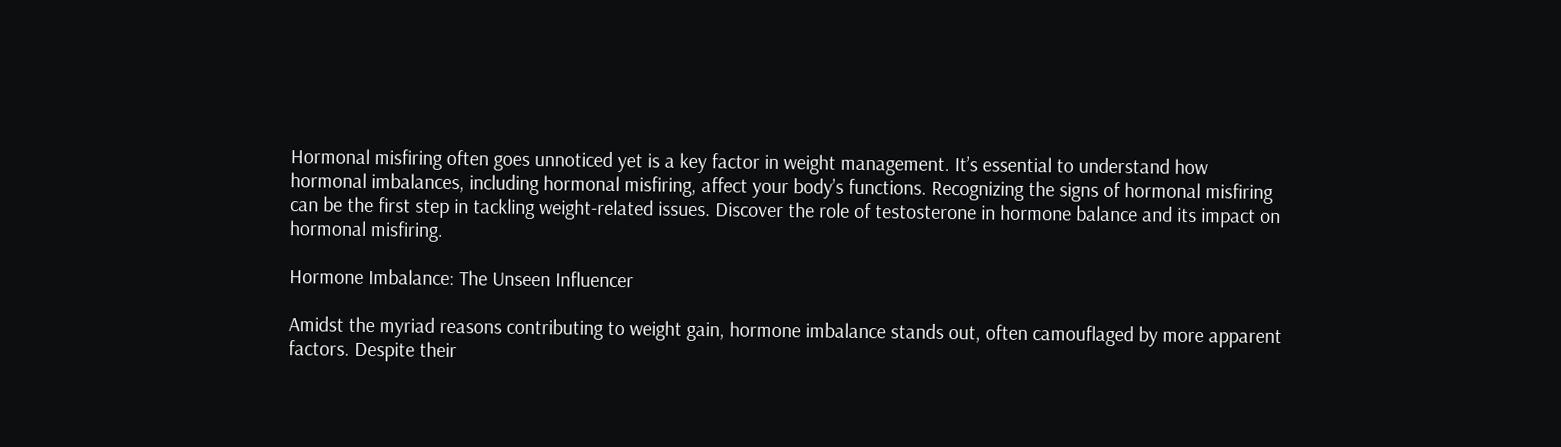Hormonal misfiring often goes unnoticed yet is a key factor in weight management. It’s essential to understand how hormonal imbalances, including hormonal misfiring, affect your body’s functions. Recognizing the signs of hormonal misfiring can be the first step in tackling weight-related issues. Discover the role of testosterone in hormone balance and its impact on hormonal misfiring.

Hormone Imbalance: The Unseen Influencer

Amidst the myriad reasons contributing to weight gain, hormone imbalance stands out, often camouflaged by more apparent factors. Despite their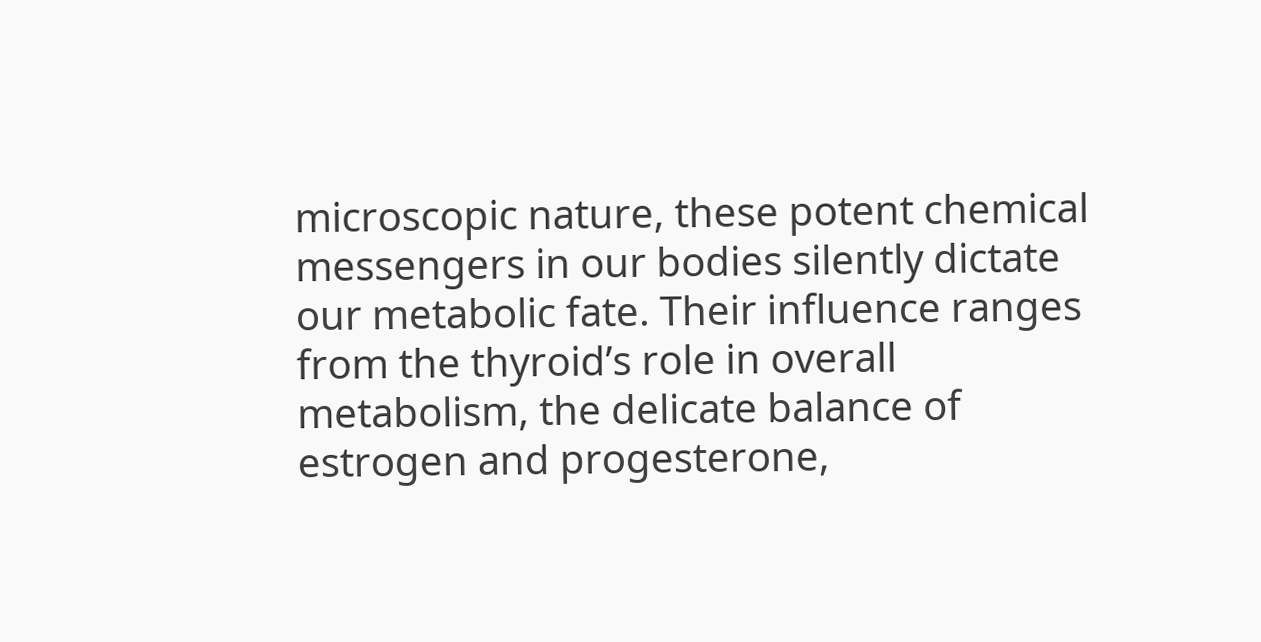microscopic nature, these potent chemical messengers in our bodies silently dictate our metabolic fate. Their influence ranges from the thyroid’s role in overall metabolism, the delicate balance of estrogen and progesterone,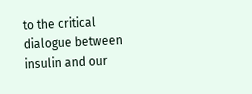to the critical dialogue between insulin and our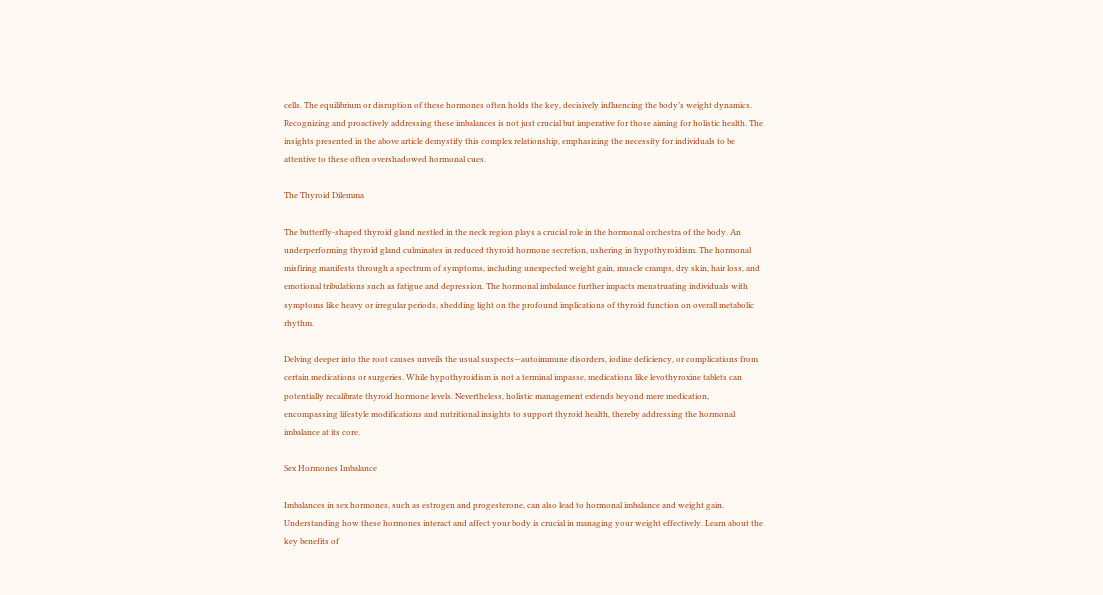cells. The equilibrium or disruption of these hormones often holds the key, decisively influencing the body’s weight dynamics. Recognizing and proactively addressing these imbalances is not just crucial but imperative for those aiming for holistic health. The insights presented in the above article demystify this complex relationship, emphasizing the necessity for individuals to be attentive to these often overshadowed hormonal cues.

The Thyroid Dilemma

The butterfly-shaped thyroid gland nestled in the neck region plays a crucial role in the hormonal orchestra of the body. An underperforming thyroid gland culminates in reduced thyroid hormone secretion, ushering in hypothyroidism. The hormonal misfiring manifests through a spectrum of symptoms, including unexpected weight gain, muscle cramps, dry skin, hair loss, and emotional tribulations such as fatigue and depression. The hormonal imbalance further impacts menstruating individuals with symptoms like heavy or irregular periods, shedding light on the profound implications of thyroid function on overall metabolic rhythm.

Delving deeper into the root causes unveils the usual suspects—autoimmune disorders, iodine deficiency, or complications from certain medications or surgeries. While hypothyroidism is not a terminal impasse, medications like levothyroxine tablets can potentially recalibrate thyroid hormone levels. Nevertheless, holistic management extends beyond mere medication, encompassing lifestyle modifications and nutritional insights to support thyroid health, thereby addressing the hormonal imbalance at its core.

Sex Hormones Imbalance

Imbalances in sex hormones, such as estrogen and progesterone, can also lead to hormonal imbalance and weight gain. Understanding how these hormones interact and affect your body is crucial in managing your weight effectively. Learn about the key benefits of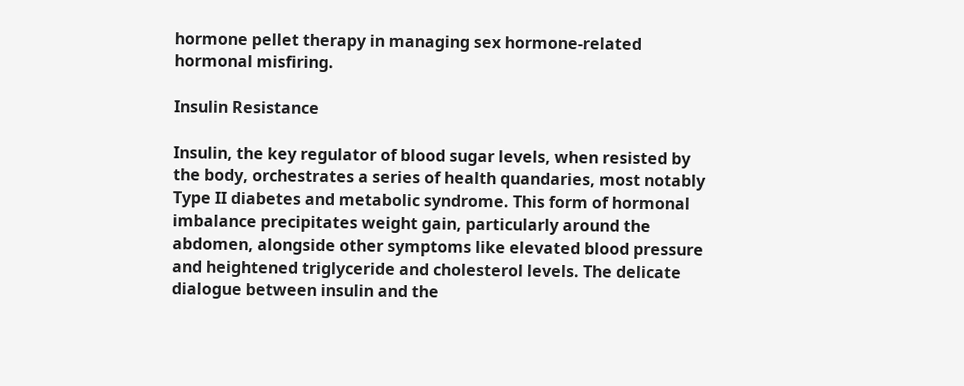hormone pellet therapy in managing sex hormone-related hormonal misfiring.

Insulin Resistance

Insulin, the key regulator of blood sugar levels, when resisted by the body, orchestrates a series of health quandaries, most notably Type II diabetes and metabolic syndrome. This form of hormonal imbalance precipitates weight gain, particularly around the abdomen, alongside other symptoms like elevated blood pressure and heightened triglyceride and cholesterol levels. The delicate dialogue between insulin and the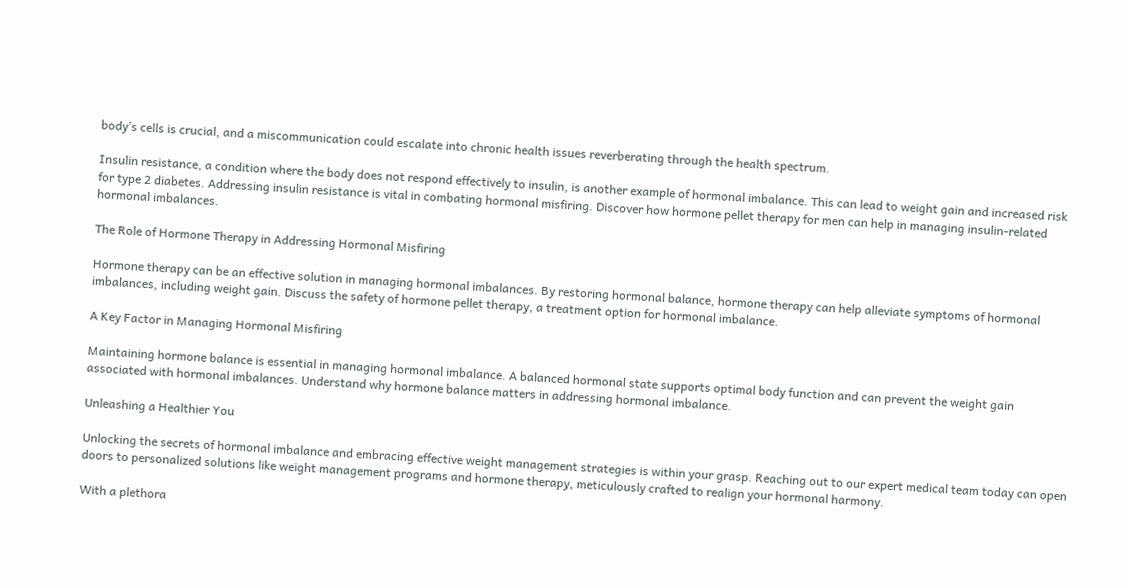body’s cells is crucial, and a miscommunication could escalate into chronic health issues reverberating through the health spectrum.

Insulin resistance, a condition where the body does not respond effectively to insulin, is another example of hormonal imbalance. This can lead to weight gain and increased risk for type 2 diabetes. Addressing insulin resistance is vital in combating hormonal misfiring. Discover how hormone pellet therapy for men can help in managing insulin-related hormonal imbalances.

The Role of Hormone Therapy in Addressing Hormonal Misfiring

Hormone therapy can be an effective solution in managing hormonal imbalances. By restoring hormonal balance, hormone therapy can help alleviate symptoms of hormonal imbalances, including weight gain. Discuss the safety of hormone pellet therapy, a treatment option for hormonal imbalance.

A Key Factor in Managing Hormonal Misfiring

Maintaining hormone balance is essential in managing hormonal imbalance. A balanced hormonal state supports optimal body function and can prevent the weight gain associated with hormonal imbalances. Understand why hormone balance matters in addressing hormonal imbalance.

Unleashing a Healthier You

Unlocking the secrets of hormonal imbalance and embracing effective weight management strategies is within your grasp. Reaching out to our expert medical team today can open doors to personalized solutions like weight management programs and hormone therapy, meticulously crafted to realign your hormonal harmony.

With a plethora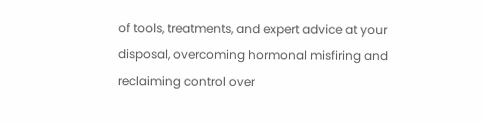of tools, treatments, and expert advice at your disposal, overcoming hormonal misfiring and reclaiming control over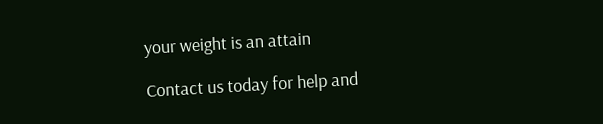your weight is an attain

Contact us today for help and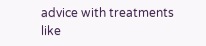advice with treatments like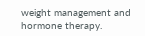weight management and hormone therapy.